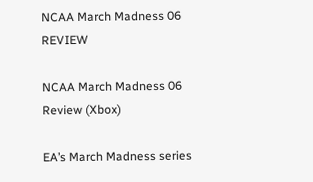NCAA March Madness 06 REVIEW

NCAA March Madness 06 Review (Xbox)

EA’s March Madness series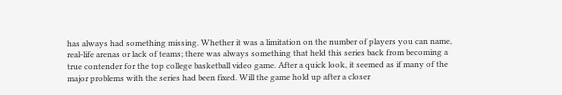has always had something missing. Whether it was a limitation on the number of players you can name, real-life arenas or lack of teams; there was always something that held this series back from becoming a true contender for the top college basketball video game. After a quick look, it seemed as if many of the major problems with the series had been fixed. Will the game hold up after a closer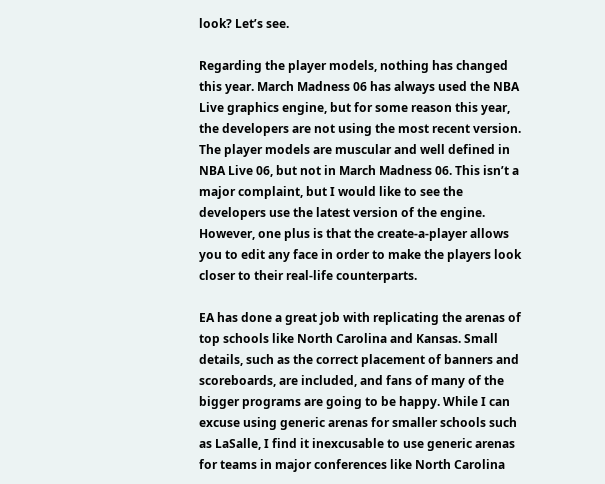look? Let’s see.

Regarding the player models, nothing has changed this year. March Madness 06 has always used the NBA Live graphics engine, but for some reason this year, the developers are not using the most recent version. The player models are muscular and well defined in NBA Live 06, but not in March Madness 06. This isn’t a major complaint, but I would like to see the developers use the latest version of the engine. However, one plus is that the create-a-player allows you to edit any face in order to make the players look closer to their real-life counterparts.

EA has done a great job with replicating the arenas of top schools like North Carolina and Kansas. Small details, such as the correct placement of banners and scoreboards, are included, and fans of many of the bigger programs are going to be happy. While I can excuse using generic arenas for smaller schools such as LaSalle, I find it inexcusable to use generic arenas for teams in major conferences like North Carolina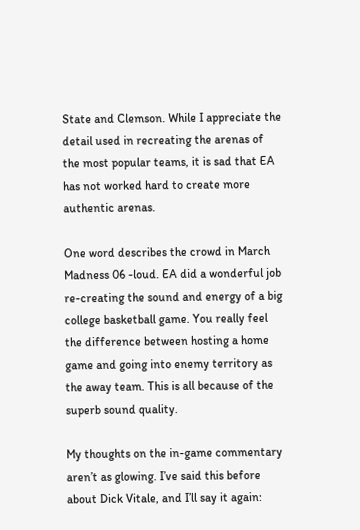State and Clemson. While I appreciate the detail used in recreating the arenas of the most popular teams, it is sad that EA has not worked hard to create more authentic arenas.

One word describes the crowd in March Madness 06 -loud. EA did a wonderful job re-creating the sound and energy of a big college basketball game. You really feel the difference between hosting a home game and going into enemy territory as the away team. This is all because of the superb sound quality.

My thoughts on the in-game commentary aren’t as glowing. I’ve said this before about Dick Vitale, and I’ll say it again: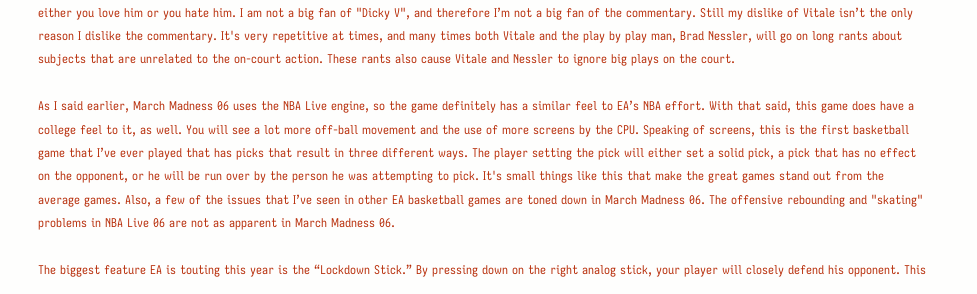either you love him or you hate him. I am not a big fan of "Dicky V", and therefore I’m not a big fan of the commentary. Still my dislike of Vitale isn’t the only reason I dislike the commentary. It's very repetitive at times, and many times both Vitale and the play by play man, Brad Nessler, will go on long rants about subjects that are unrelated to the on-court action. These rants also cause Vitale and Nessler to ignore big plays on the court.

As I said earlier, March Madness 06 uses the NBA Live engine, so the game definitely has a similar feel to EA’s NBA effort. With that said, this game does have a college feel to it, as well. You will see a lot more off-ball movement and the use of more screens by the CPU. Speaking of screens, this is the first basketball game that I’ve ever played that has picks that result in three different ways. The player setting the pick will either set a solid pick, a pick that has no effect on the opponent, or he will be run over by the person he was attempting to pick. It's small things like this that make the great games stand out from the average games. Also, a few of the issues that I’ve seen in other EA basketball games are toned down in March Madness 06. The offensive rebounding and "skating" problems in NBA Live 06 are not as apparent in March Madness 06.

The biggest feature EA is touting this year is the “Lockdown Stick.” By pressing down on the right analog stick, your player will closely defend his opponent. This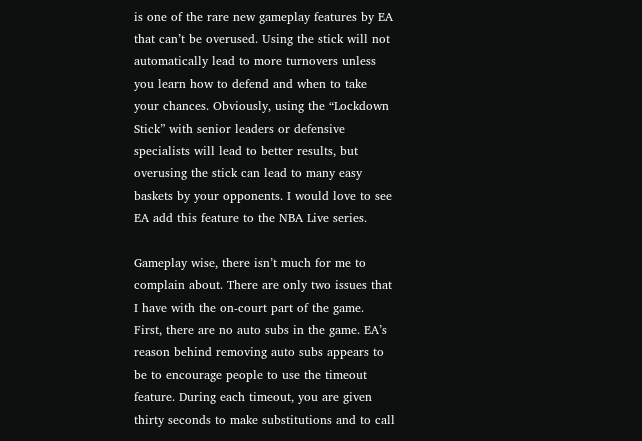is one of the rare new gameplay features by EA that can’t be overused. Using the stick will not automatically lead to more turnovers unless you learn how to defend and when to take your chances. Obviously, using the “Lockdown Stick” with senior leaders or defensive specialists will lead to better results, but overusing the stick can lead to many easy baskets by your opponents. I would love to see EA add this feature to the NBA Live series.

Gameplay wise, there isn’t much for me to complain about. There are only two issues that I have with the on-court part of the game. First, there are no auto subs in the game. EA’s reason behind removing auto subs appears to be to encourage people to use the timeout feature. During each timeout, you are given thirty seconds to make substitutions and to call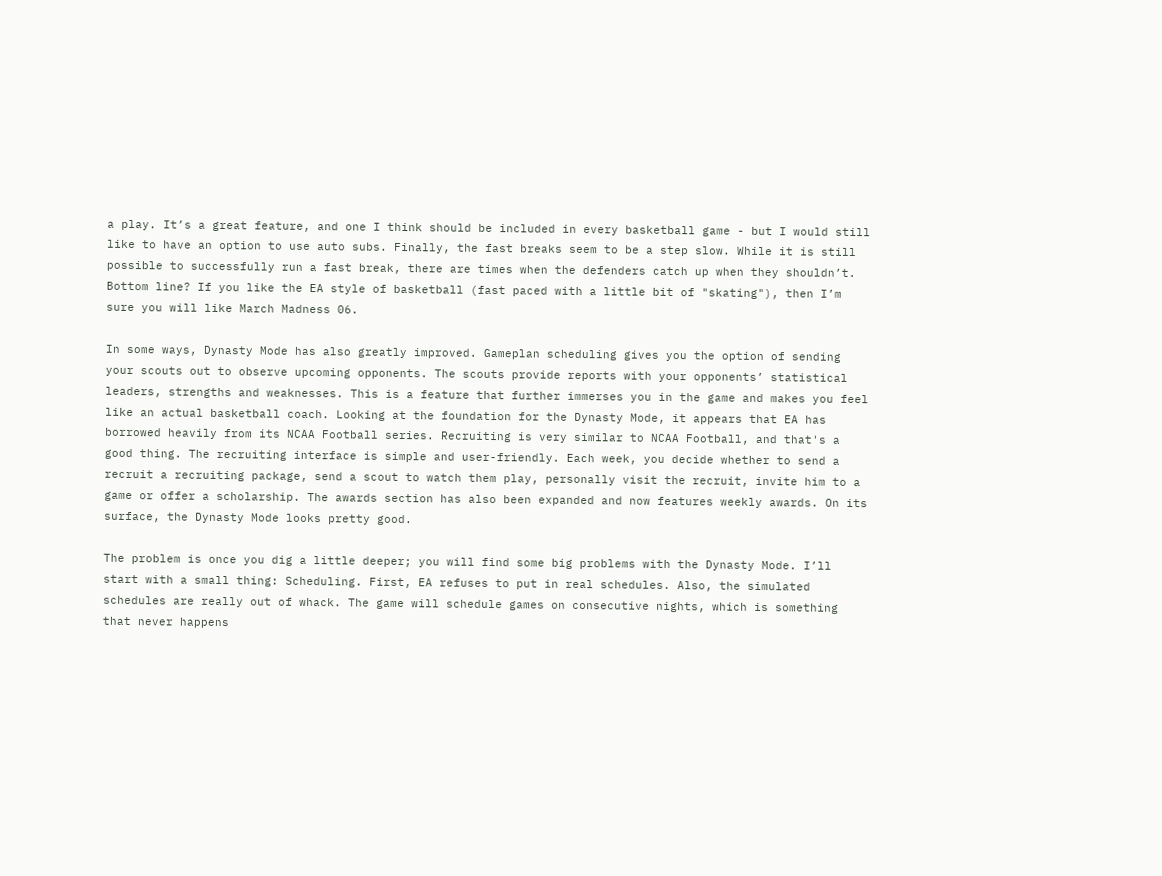a play. It’s a great feature, and one I think should be included in every basketball game - but I would still like to have an option to use auto subs. Finally, the fast breaks seem to be a step slow. While it is still possible to successfully run a fast break, there are times when the defenders catch up when they shouldn’t. Bottom line? If you like the EA style of basketball (fast paced with a little bit of "skating"), then I’m sure you will like March Madness 06.

In some ways, Dynasty Mode has also greatly improved. Gameplan scheduling gives you the option of sending your scouts out to observe upcoming opponents. The scouts provide reports with your opponents’ statistical leaders, strengths and weaknesses. This is a feature that further immerses you in the game and makes you feel like an actual basketball coach. Looking at the foundation for the Dynasty Mode, it appears that EA has borrowed heavily from its NCAA Football series. Recruiting is very similar to NCAA Football, and that's a good thing. The recruiting interface is simple and user-friendly. Each week, you decide whether to send a recruit a recruiting package, send a scout to watch them play, personally visit the recruit, invite him to a game or offer a scholarship. The awards section has also been expanded and now features weekly awards. On its surface, the Dynasty Mode looks pretty good.

The problem is once you dig a little deeper; you will find some big problems with the Dynasty Mode. I’ll start with a small thing: Scheduling. First, EA refuses to put in real schedules. Also, the simulated schedules are really out of whack. The game will schedule games on consecutive nights, which is something that never happens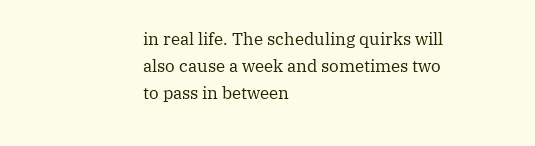in real life. The scheduling quirks will also cause a week and sometimes two to pass in between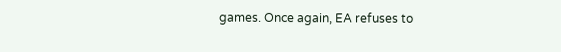games. Once again, EA refuses to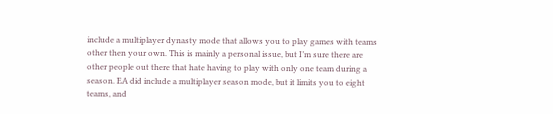include a multiplayer dynasty mode that allows you to play games with teams other then your own. This is mainly a personal issue, but I’m sure there are other people out there that hate having to play with only one team during a season. EA did include a multiplayer season mode, but it limits you to eight teams, and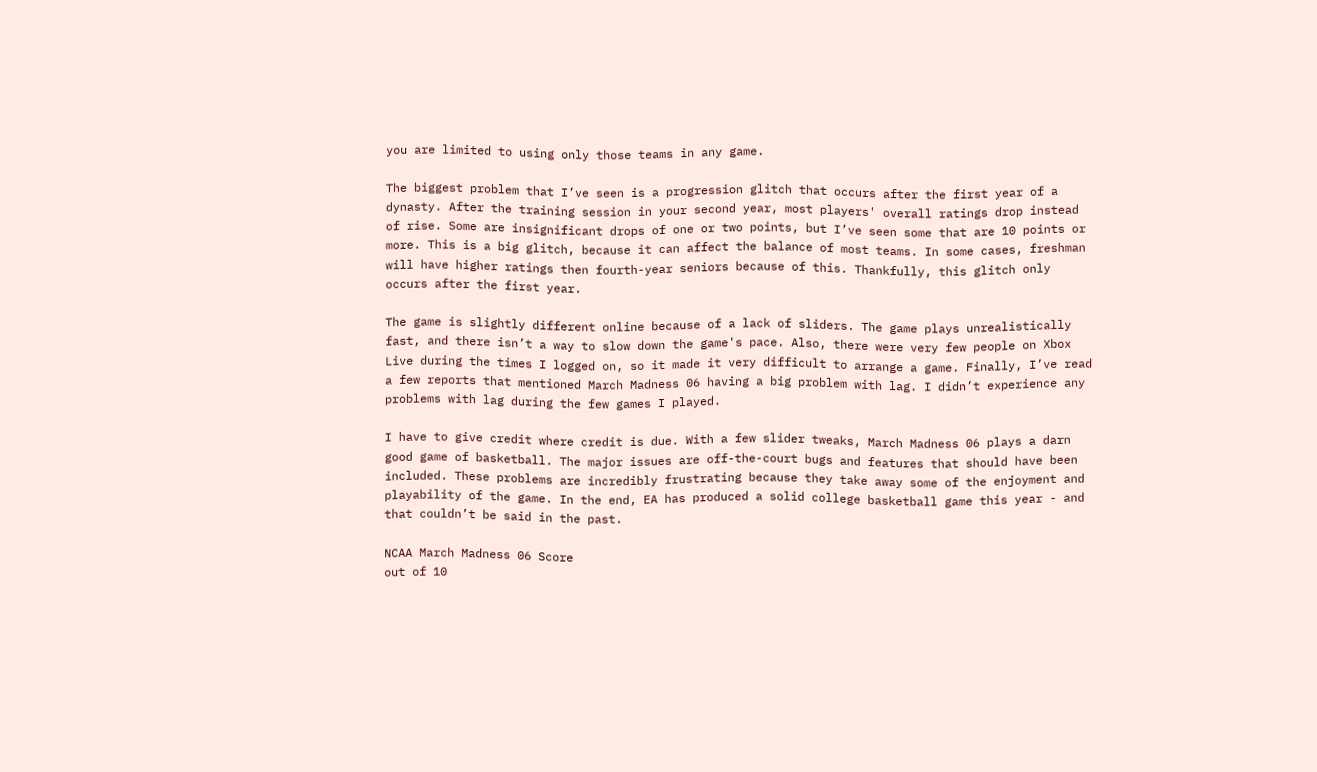you are limited to using only those teams in any game.

The biggest problem that I’ve seen is a progression glitch that occurs after the first year of a dynasty. After the training session in your second year, most players' overall ratings drop instead of rise. Some are insignificant drops of one or two points, but I’ve seen some that are 10 points or more. This is a big glitch, because it can affect the balance of most teams. In some cases, freshman will have higher ratings then fourth-year seniors because of this. Thankfully, this glitch only occurs after the first year.

The game is slightly different online because of a lack of sliders. The game plays unrealistically fast, and there isn’t a way to slow down the game's pace. Also, there were very few people on Xbox Live during the times I logged on, so it made it very difficult to arrange a game. Finally, I’ve read a few reports that mentioned March Madness 06 having a big problem with lag. I didn’t experience any problems with lag during the few games I played.

I have to give credit where credit is due. With a few slider tweaks, March Madness 06 plays a darn good game of basketball. The major issues are off-the-court bugs and features that should have been included. These problems are incredibly frustrating because they take away some of the enjoyment and playability of the game. In the end, EA has produced a solid college basketball game this year - and that couldn’t be said in the past.

NCAA March Madness 06 Score
out of 10